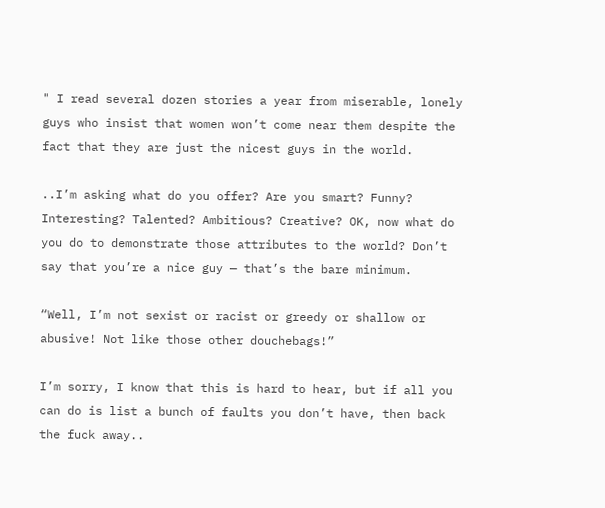" I read several dozen stories a year from miserable, lonely guys who insist that women won’t come near them despite the fact that they are just the nicest guys in the world.

..I’m asking what do you offer? Are you smart? Funny? Interesting? Talented? Ambitious? Creative? OK, now what do you do to demonstrate those attributes to the world? Don’t say that you’re a nice guy — that’s the bare minimum.

“Well, I’m not sexist or racist or greedy or shallow or abusive! Not like those other douchebags!”

I’m sorry, I know that this is hard to hear, but if all you can do is list a bunch of faults you don’t have, then back the fuck away..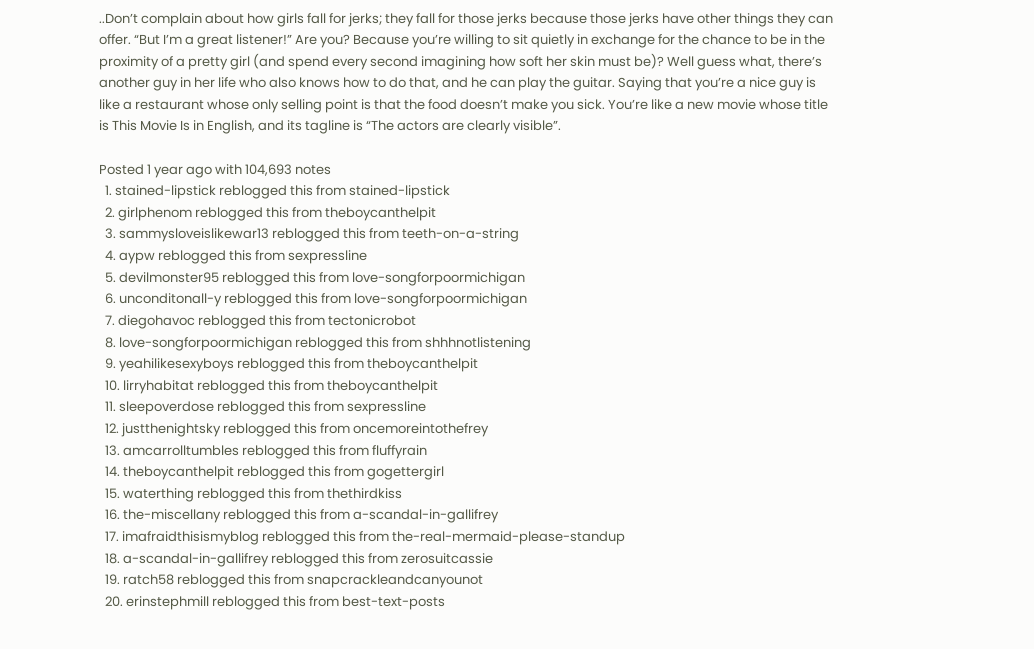..Don’t complain about how girls fall for jerks; they fall for those jerks because those jerks have other things they can offer. “But I’m a great listener!” Are you? Because you’re willing to sit quietly in exchange for the chance to be in the proximity of a pretty girl (and spend every second imagining how soft her skin must be)? Well guess what, there’s another guy in her life who also knows how to do that, and he can play the guitar. Saying that you’re a nice guy is like a restaurant whose only selling point is that the food doesn’t make you sick. You’re like a new movie whose title is This Movie Is in English, and its tagline is “The actors are clearly visible”.

Posted 1 year ago with 104,693 notes
  1. stained-lipstick reblogged this from stained-lipstick
  2. girlphenom reblogged this from theboycanthelpit
  3. sammysloveislikewar13 reblogged this from teeth-on-a-string
  4. aypw reblogged this from sexpressline
  5. devilmonster95 reblogged this from love-songforpoormichigan
  6. unconditonall-y reblogged this from love-songforpoormichigan
  7. diegohavoc reblogged this from tectonicrobot
  8. love-songforpoormichigan reblogged this from shhhnotlistening
  9. yeahilikesexyboys reblogged this from theboycanthelpit
  10. lirryhabitat reblogged this from theboycanthelpit
  11. sleepoverdose reblogged this from sexpressline
  12. justthenightsky reblogged this from oncemoreintothefrey
  13. amcarrolltumbles reblogged this from fluffyrain
  14. theboycanthelpit reblogged this from gogettergirl
  15. waterthing reblogged this from thethirdkiss
  16. the-miscellany reblogged this from a-scandal-in-gallifrey
  17. imafraidthisismyblog reblogged this from the-real-mermaid-please-standup
  18. a-scandal-in-gallifrey reblogged this from zerosuitcassie
  19. ratch58 reblogged this from snapcrackleandcanyounot
  20. erinstephmill reblogged this from best-text-posts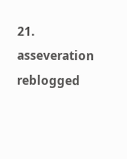21. asseveration reblogged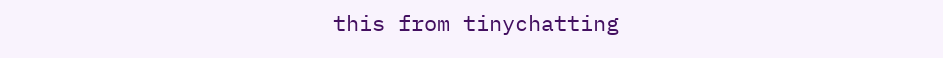this from tinychatting